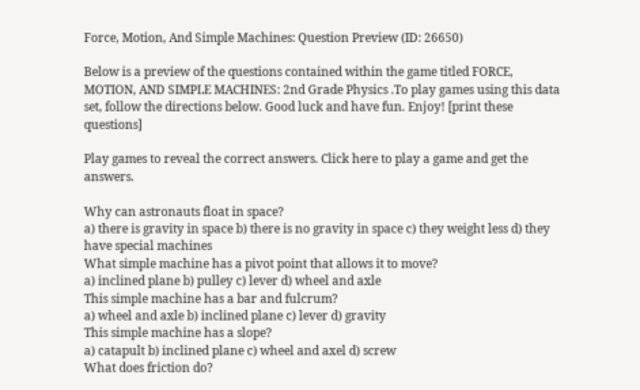Force, Motion, And Simple Machines: Question Preview (ID: 26650)

Below is a preview of the questions contained within the game titled FORCE, MOTION, AND SIMPLE MACHINES: 2nd Grade Physics .To play games using this data set, follow the directions below. Good luck and have fun. Enjoy! [print these questions]

Play games to reveal the correct answers. Click here to play a game and get the answers.

Why can astronauts float in space?
a) there is gravity in space b) there is no gravity in space c) they weight less d) they have special machines
What simple machine has a pivot point that allows it to move?
a) inclined plane b) pulley c) lever d) wheel and axle
This simple machine has a bar and fulcrum?
a) wheel and axle b) inclined plane c) lever d) gravity
This simple machine has a slope?
a) catapult b) inclined plane c) wheel and axel d) screw
What does friction do?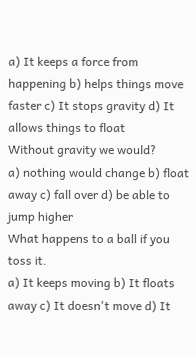a) It keeps a force from happening b) helps things move faster c) It stops gravity d) It allows things to float
Without gravity we would?
a) nothing would change b) float away c) fall over d) be able to jump higher
What happens to a ball if you toss it.
a) It keeps moving b) It floats away c) It doesn't move d) It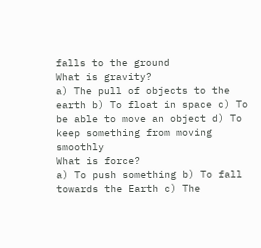falls to the ground
What is gravity?
a) The pull of objects to the earth b) To float in space c) To be able to move an object d) To keep something from moving smoothly
What is force?
a) To push something b) To fall towards the Earth c) The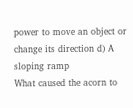power to move an object or change its direction d) A sloping ramp
What caused the acorn to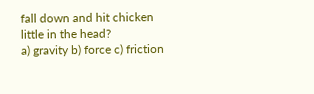fall down and hit chicken little in the head?
a) gravity b) force c) friction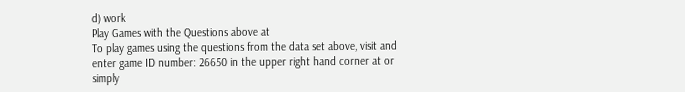d) work
Play Games with the Questions above at
To play games using the questions from the data set above, visit and enter game ID number: 26650 in the upper right hand corner at or simply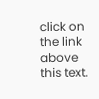click on the link above this text.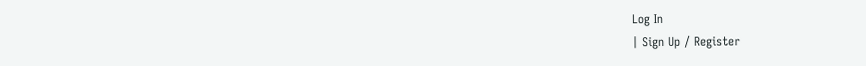Log In
| Sign Up / Register